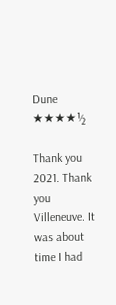Dune ★★★★½

Thank you 2021. Thank you Villeneuve. It was about time I had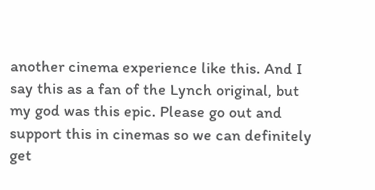another cinema experience like this. And I say this as a fan of the Lynch original, but my god was this epic. Please go out and support this in cinemas so we can definitely get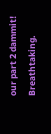our part 2 dammit! Breathtaking.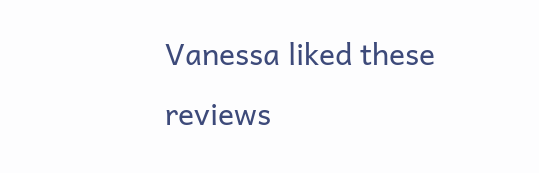Vanessa liked these reviews